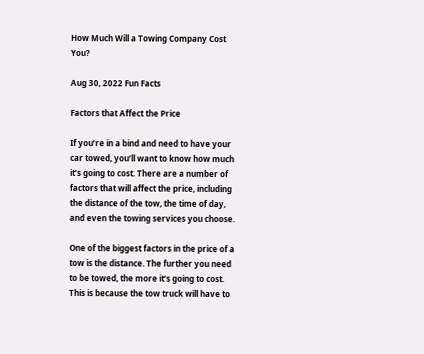How Much Will a Towing Company Cost You?

Aug 30, 2022 Fun Facts

Factors that Affect the Price

If you’re in a bind and need to have your car towed, you’ll want to know how much it’s going to cost. There are a number of factors that will affect the price, including the distance of the tow, the time of day, and even the towing services you choose.

One of the biggest factors in the price of a tow is the distance. The further you need to be towed, the more it’s going to cost. This is because the tow truck will have to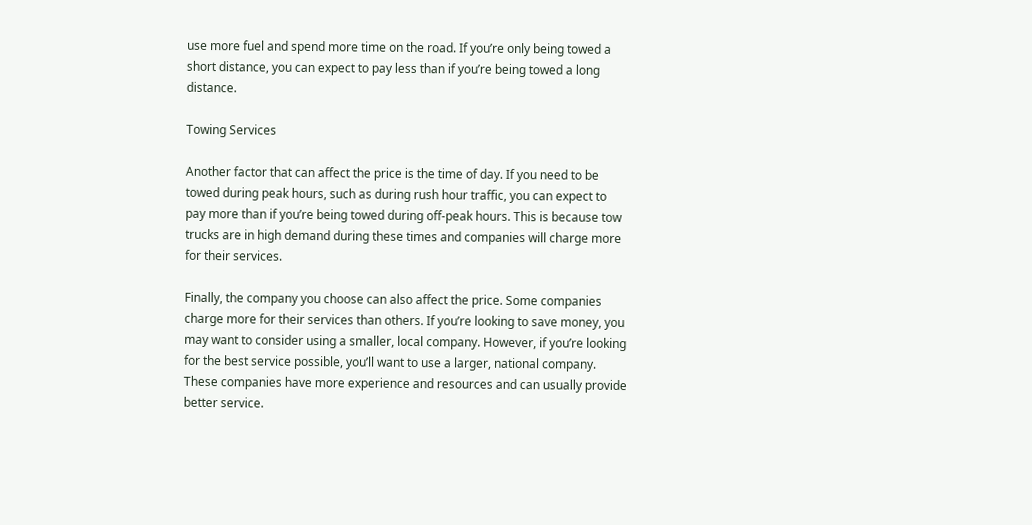use more fuel and spend more time on the road. If you’re only being towed a short distance, you can expect to pay less than if you’re being towed a long distance.

Towing Services

Another factor that can affect the price is the time of day. If you need to be towed during peak hours, such as during rush hour traffic, you can expect to pay more than if you’re being towed during off-peak hours. This is because tow trucks are in high demand during these times and companies will charge more for their services.

Finally, the company you choose can also affect the price. Some companies charge more for their services than others. If you’re looking to save money, you may want to consider using a smaller, local company. However, if you’re looking for the best service possible, you’ll want to use a larger, national company. These companies have more experience and resources and can usually provide better service.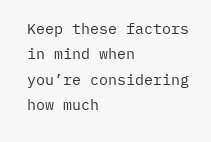Keep these factors in mind when you’re considering how much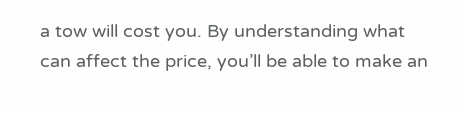a tow will cost you. By understanding what can affect the price, you’ll be able to make an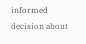informed decision about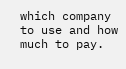which company to use and how much to pay.